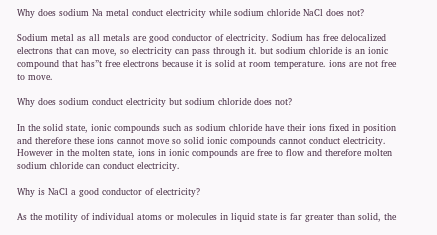Why does sodium Na metal conduct electricity while sodium chloride NaCl does not?

Sodium metal as all metals are good conductor of electricity. Sodium has free delocalized electrons that can move, so electricity can pass through it. but sodium chloride is an ionic compound that has”t free electrons because it is solid at room temperature. ions are not free to move.

Why does sodium conduct electricity but sodium chloride does not?

In the solid state, ionic compounds such as sodium chloride have their ions fixed in position and therefore these ions cannot move so solid ionic compounds cannot conduct electricity. However in the molten state, ions in ionic compounds are free to flow and therefore molten sodium chloride can conduct electricity.

Why is NaCl a good conductor of electricity?

As the motility of individual atoms or molecules in liquid state is far greater than solid, the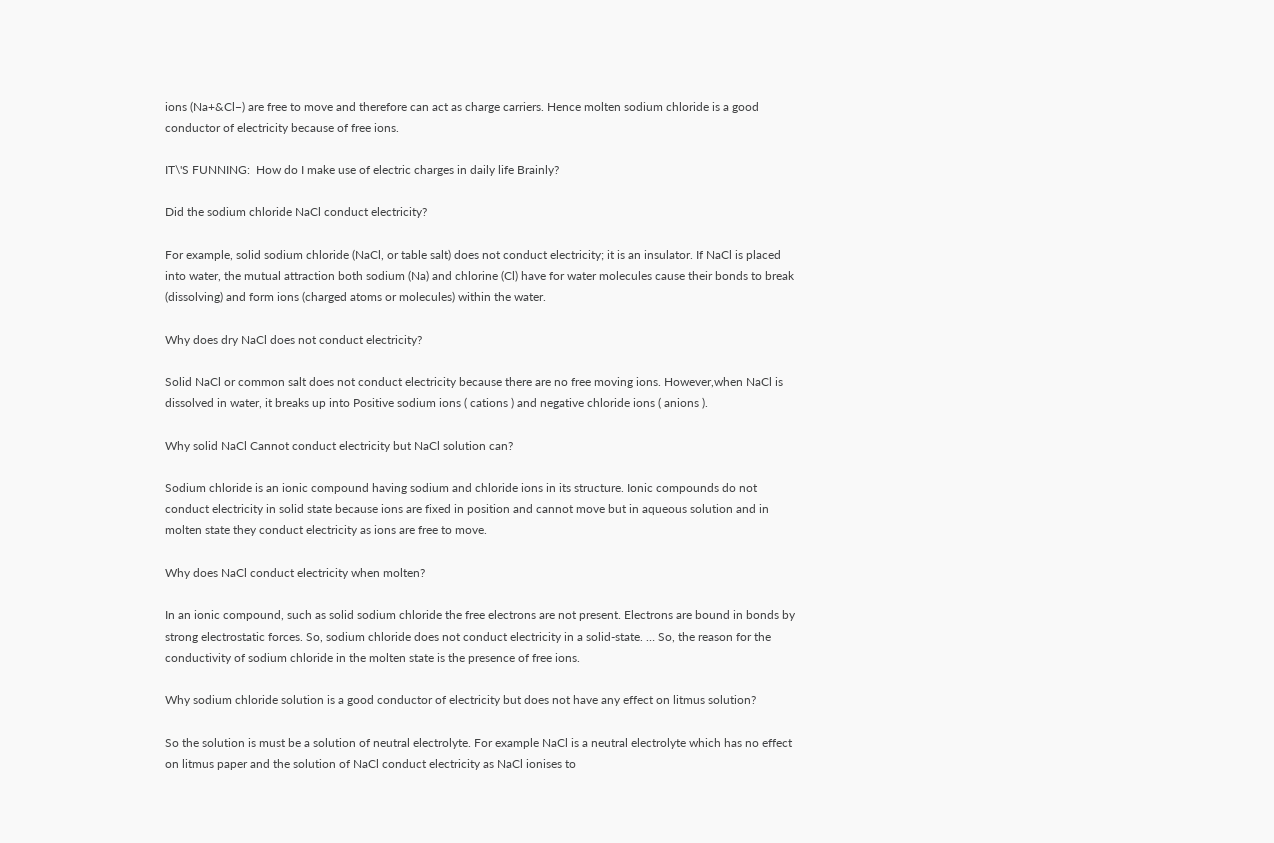ions (Na+&Cl−) are free to move and therefore can act as charge carriers. Hence molten sodium chloride is a good conductor of electricity because of free ions.

IT\'S FUNNING:  How do I make use of electric charges in daily life Brainly?

Did the sodium chloride NaCl conduct electricity?

For example, solid sodium chloride (NaCl, or table salt) does not conduct electricity; it is an insulator. If NaCl is placed into water, the mutual attraction both sodium (Na) and chlorine (Cl) have for water molecules cause their bonds to break (dissolving) and form ions (charged atoms or molecules) within the water.

Why does dry NaCl does not conduct electricity?

Solid NaCl or common salt does not conduct electricity because there are no free moving ions. However,when NaCl is dissolved in water, it breaks up into Positive sodium ions ( cations ) and negative chloride ions ( anions ).

Why solid NaCl Cannot conduct electricity but NaCl solution can?

Sodium chloride is an ionic compound having sodium and chloride ions in its structure. Ionic compounds do not conduct electricity in solid state because ions are fixed in position and cannot move but in aqueous solution and in molten state they conduct electricity as ions are free to move.

Why does NaCl conduct electricity when molten?

In an ionic compound, such as solid sodium chloride the free electrons are not present. Electrons are bound in bonds by strong electrostatic forces. So, sodium chloride does not conduct electricity in a solid-state. … So, the reason for the conductivity of sodium chloride in the molten state is the presence of free ions.

Why sodium chloride solution is a good conductor of electricity but does not have any effect on litmus solution?

So the solution is must be a solution of neutral electrolyte. For example NaCl is a neutral electrolyte which has no effect on litmus paper and the solution of NaCl conduct electricity as NaCl ionises to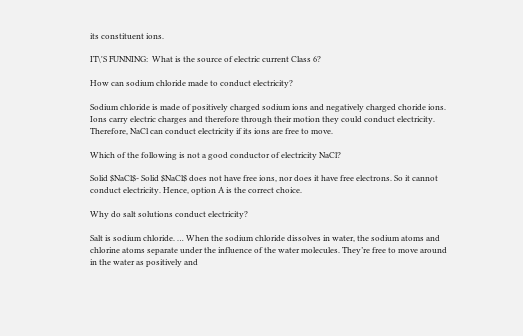its constituent ions.

IT\'S FUNNING:  What is the source of electric current Class 6?

How can sodium chloride made to conduct electricity?

Sodium chloride is made of positively charged sodium ions and negatively charged choride ions. Ions carry electric charges and therefore through their motion they could conduct electricity. Therefore, NaCl can conduct electricity if its ions are free to move.

Which of the following is not a good conductor of electricity NaCl?

Solid $NaCl$- Solid $NaCl$ does not have free ions, nor does it have free electrons. So it cannot conduct electricity. Hence, option A is the correct choice.

Why do salt solutions conduct electricity?

Salt is sodium chloride. … When the sodium chloride dissolves in water, the sodium atoms and chlorine atoms separate under the influence of the water molecules. They’re free to move around in the water as positively and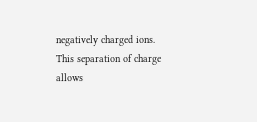negatively charged ions. This separation of charge allows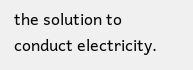the solution to conduct electricity.